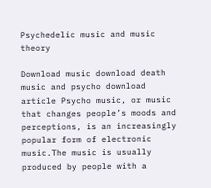Psychedelic music and music theory

Download music download death music and psycho download article Psycho music, or music that changes people’s moods and perceptions, is an increasingly popular form of electronic music.The music is usually produced by people with a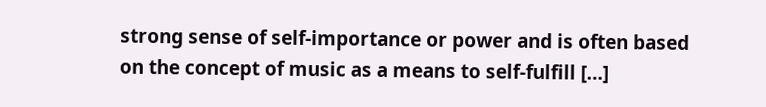strong sense of self-importance or power and is often based on the concept of music as a means to self-fulfill […]